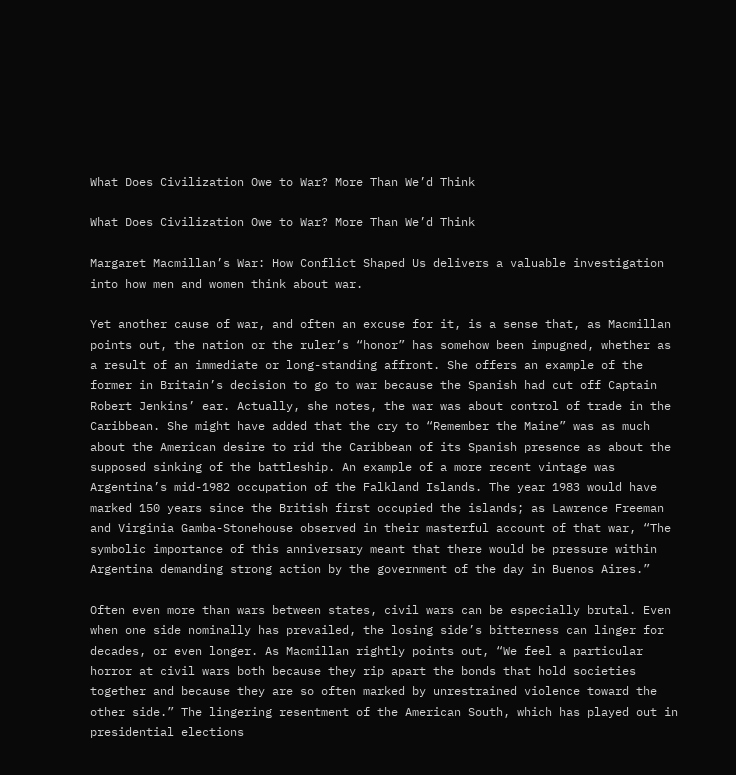What Does Civilization Owe to War? More Than We’d Think

What Does Civilization Owe to War? More Than We’d Think

Margaret Macmillan’s War: How Conflict Shaped Us delivers a valuable investigation into how men and women think about war.

Yet another cause of war, and often an excuse for it, is a sense that, as Macmillan points out, the nation or the ruler’s “honor” has somehow been impugned, whether as a result of an immediate or long-standing affront. She offers an example of the former in Britain’s decision to go to war because the Spanish had cut off Captain Robert Jenkins’ ear. Actually, she notes, the war was about control of trade in the Caribbean. She might have added that the cry to “Remember the Maine” was as much about the American desire to rid the Caribbean of its Spanish presence as about the supposed sinking of the battleship. An example of a more recent vintage was Argentina’s mid-1982 occupation of the Falkland Islands. The year 1983 would have marked 150 years since the British first occupied the islands; as Lawrence Freeman and Virginia Gamba-Stonehouse observed in their masterful account of that war, “The symbolic importance of this anniversary meant that there would be pressure within Argentina demanding strong action by the government of the day in Buenos Aires.”

Often even more than wars between states, civil wars can be especially brutal. Even when one side nominally has prevailed, the losing side’s bitterness can linger for decades, or even longer. As Macmillan rightly points out, “We feel a particular horror at civil wars both because they rip apart the bonds that hold societies together and because they are so often marked by unrestrained violence toward the other side.” The lingering resentment of the American South, which has played out in presidential elections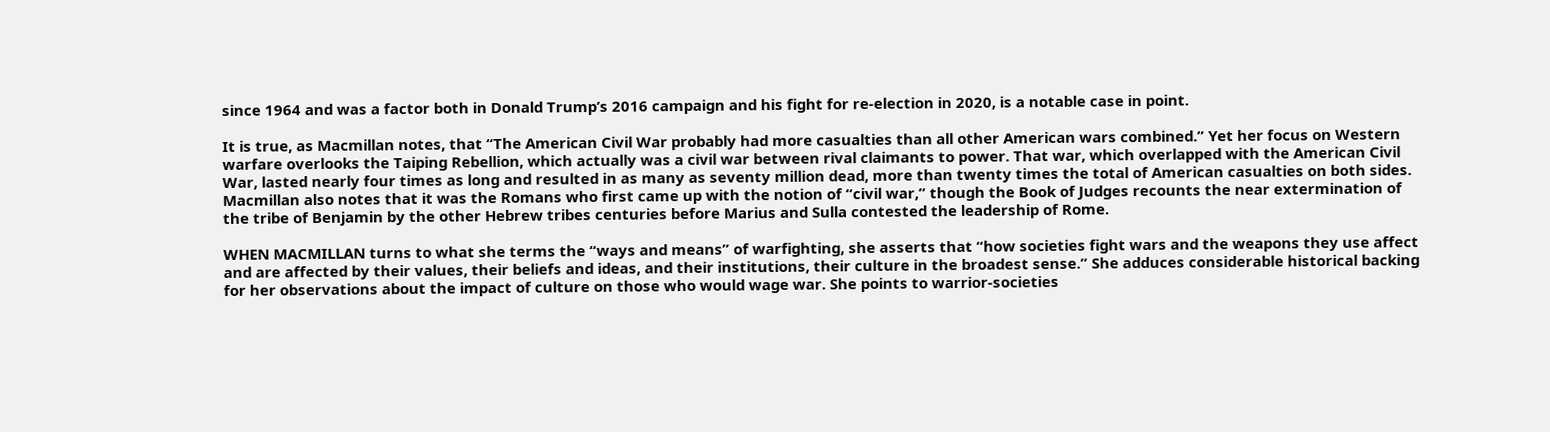since 1964 and was a factor both in Donald Trump’s 2016 campaign and his fight for re-election in 2020, is a notable case in point.

It is true, as Macmillan notes, that “The American Civil War probably had more casualties than all other American wars combined.” Yet her focus on Western warfare overlooks the Taiping Rebellion, which actually was a civil war between rival claimants to power. That war, which overlapped with the American Civil War, lasted nearly four times as long and resulted in as many as seventy million dead, more than twenty times the total of American casualties on both sides. Macmillan also notes that it was the Romans who first came up with the notion of “civil war,” though the Book of Judges recounts the near extermination of the tribe of Benjamin by the other Hebrew tribes centuries before Marius and Sulla contested the leadership of Rome.

WHEN MACMILLAN turns to what she terms the “ways and means” of warfighting, she asserts that “how societies fight wars and the weapons they use affect and are affected by their values, their beliefs and ideas, and their institutions, their culture in the broadest sense.” She adduces considerable historical backing for her observations about the impact of culture on those who would wage war. She points to warrior-societies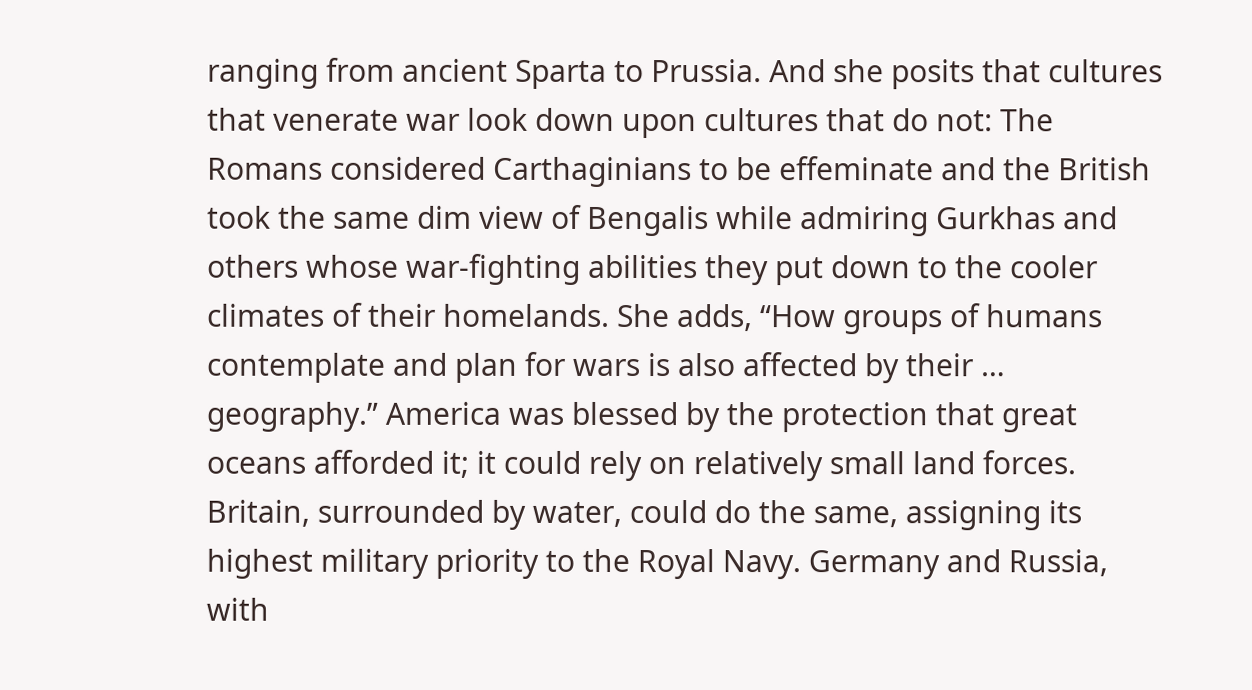ranging from ancient Sparta to Prussia. And she posits that cultures that venerate war look down upon cultures that do not: The Romans considered Carthaginians to be effeminate and the British took the same dim view of Bengalis while admiring Gurkhas and others whose war-fighting abilities they put down to the cooler climates of their homelands. She adds, “How groups of humans contemplate and plan for wars is also affected by their … geography.” America was blessed by the protection that great oceans afforded it; it could rely on relatively small land forces. Britain, surrounded by water, could do the same, assigning its highest military priority to the Royal Navy. Germany and Russia, with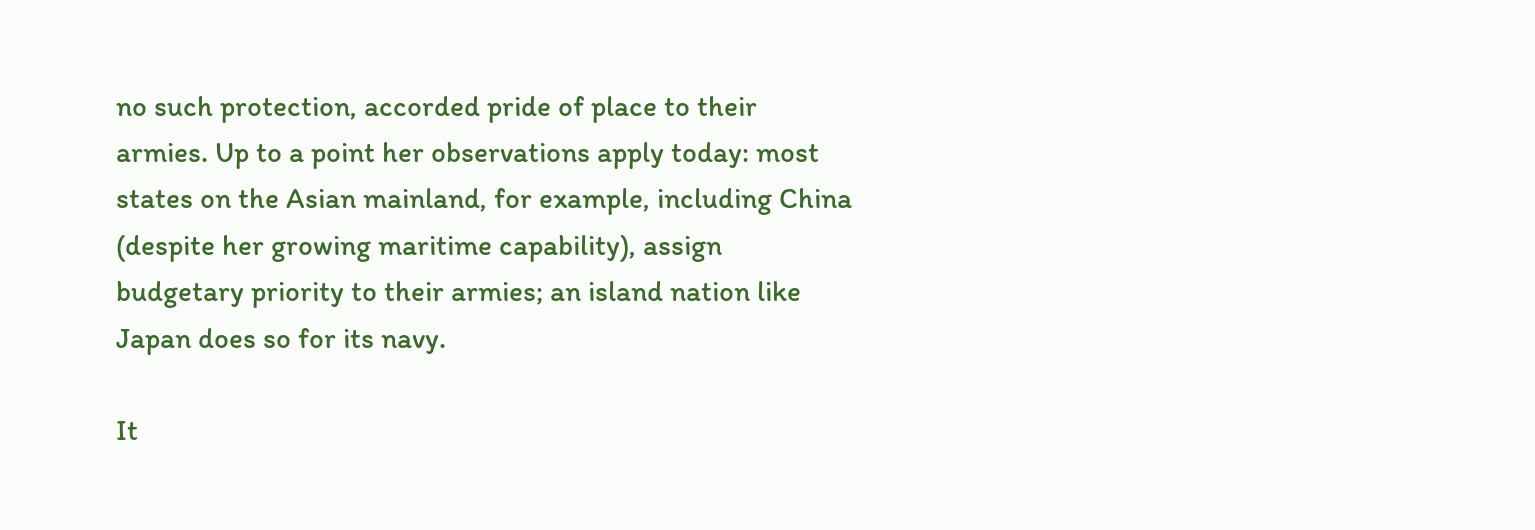no such protection, accorded pride of place to their armies. Up to a point her observations apply today: most states on the Asian mainland, for example, including China (despite her growing maritime capability), assign budgetary priority to their armies; an island nation like Japan does so for its navy.

It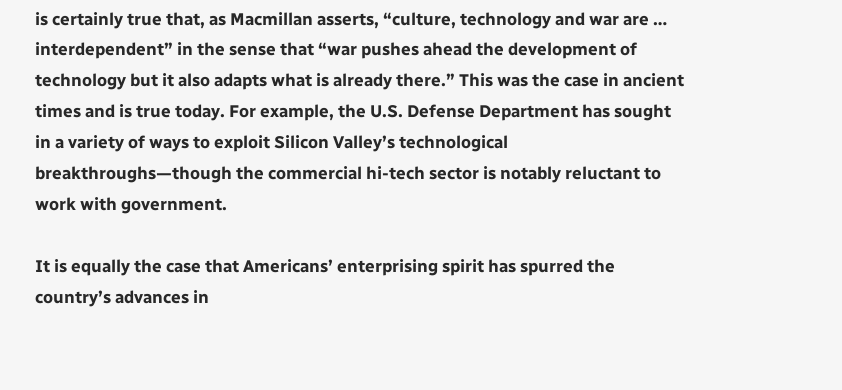is certainly true that, as Macmillan asserts, “culture, technology and war are … interdependent” in the sense that “war pushes ahead the development of technology but it also adapts what is already there.” This was the case in ancient times and is true today. For example, the U.S. Defense Department has sought in a variety of ways to exploit Silicon Valley’s technological breakthroughs—though the commercial hi-tech sector is notably reluctant to work with government.

It is equally the case that Americans’ enterprising spirit has spurred the country’s advances in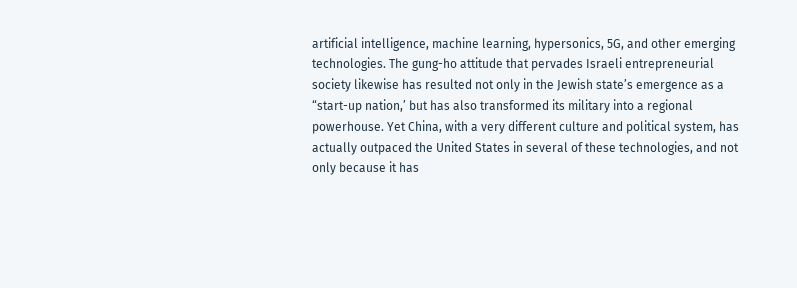artificial intelligence, machine learning, hypersonics, 5G, and other emerging technologies. The gung-ho attitude that pervades Israeli entrepreneurial society likewise has resulted not only in the Jewish state’s emergence as a “start-up nation,’ but has also transformed its military into a regional powerhouse. Yet China, with a very different culture and political system, has actually outpaced the United States in several of these technologies, and not only because it has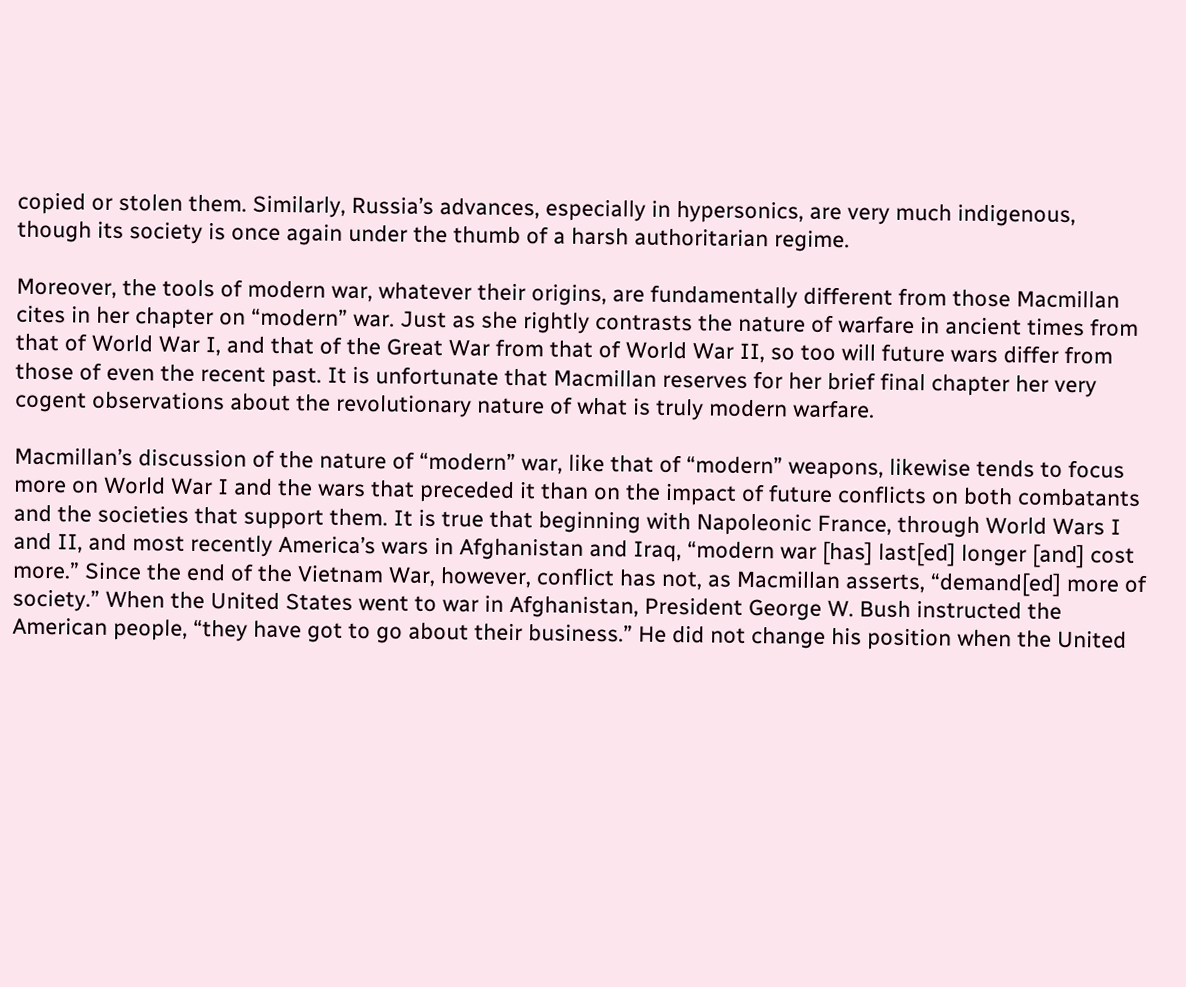copied or stolen them. Similarly, Russia’s advances, especially in hypersonics, are very much indigenous, though its society is once again under the thumb of a harsh authoritarian regime.

Moreover, the tools of modern war, whatever their origins, are fundamentally different from those Macmillan cites in her chapter on “modern” war. Just as she rightly contrasts the nature of warfare in ancient times from that of World War I, and that of the Great War from that of World War II, so too will future wars differ from those of even the recent past. It is unfortunate that Macmillan reserves for her brief final chapter her very cogent observations about the revolutionary nature of what is truly modern warfare.

Macmillan’s discussion of the nature of “modern” war, like that of “modern” weapons, likewise tends to focus more on World War I and the wars that preceded it than on the impact of future conflicts on both combatants and the societies that support them. It is true that beginning with Napoleonic France, through World Wars I and II, and most recently America’s wars in Afghanistan and Iraq, “modern war [has] last[ed] longer [and] cost more.” Since the end of the Vietnam War, however, conflict has not, as Macmillan asserts, “demand[ed] more of society.” When the United States went to war in Afghanistan, President George W. Bush instructed the American people, “they have got to go about their business.” He did not change his position when the United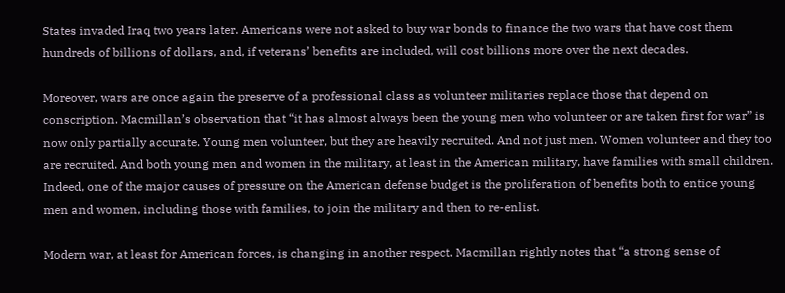States invaded Iraq two years later. Americans were not asked to buy war bonds to finance the two wars that have cost them hundreds of billions of dollars, and, if veterans’ benefits are included, will cost billions more over the next decades.

Moreover, wars are once again the preserve of a professional class as volunteer militaries replace those that depend on conscription. Macmillan’s observation that “it has almost always been the young men who volunteer or are taken first for war” is now only partially accurate. Young men volunteer, but they are heavily recruited. And not just men. Women volunteer and they too are recruited. And both young men and women in the military, at least in the American military, have families with small children. Indeed, one of the major causes of pressure on the American defense budget is the proliferation of benefits both to entice young men and women, including those with families, to join the military and then to re-enlist.

Modern war, at least for American forces, is changing in another respect. Macmillan rightly notes that “a strong sense of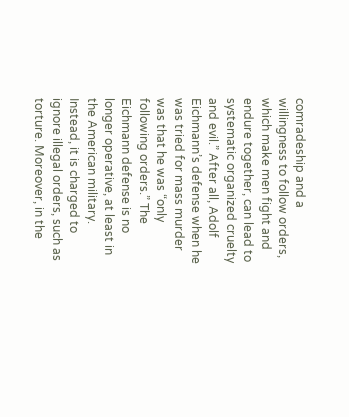comradeship and a willingness to follow orders, which make men fight and endure together, can lead to systematic organized cruelty and evil.” After all, Adolf Eichmann’s defense when he was tried for mass murder was that he was “only following orders.” The Eichmann defense is no longer operative, at least in the American military. Instead, it is charged to ignore illegal orders, such as torture. Moreover, in the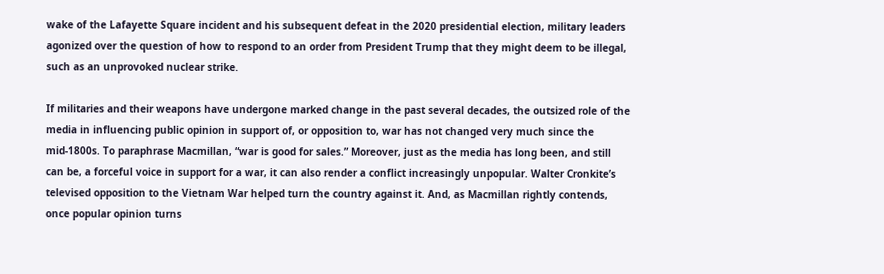wake of the Lafayette Square incident and his subsequent defeat in the 2020 presidential election, military leaders agonized over the question of how to respond to an order from President Trump that they might deem to be illegal, such as an unprovoked nuclear strike.

If militaries and their weapons have undergone marked change in the past several decades, the outsized role of the media in influencing public opinion in support of, or opposition to, war has not changed very much since the mid-1800s. To paraphrase Macmillan, “war is good for sales.” Moreover, just as the media has long been, and still can be, a forceful voice in support for a war, it can also render a conflict increasingly unpopular. Walter Cronkite’s televised opposition to the Vietnam War helped turn the country against it. And, as Macmillan rightly contends, once popular opinion turns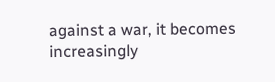against a war, it becomes increasingly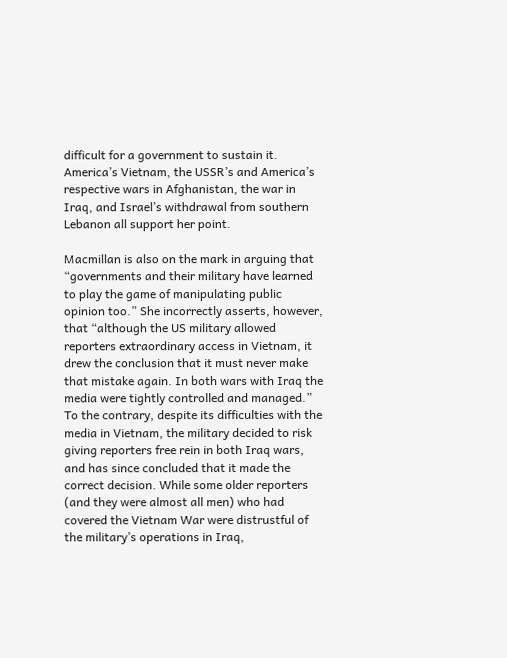difficult for a government to sustain it. America’s Vietnam, the USSR’s and America’s respective wars in Afghanistan, the war in Iraq, and Israel’s withdrawal from southern Lebanon all support her point.

Macmillan is also on the mark in arguing that “governments and their military have learned to play the game of manipulating public opinion too.” She incorrectly asserts, however, that “although the US military allowed reporters extraordinary access in Vietnam, it drew the conclusion that it must never make that mistake again. In both wars with Iraq the media were tightly controlled and managed.” To the contrary, despite its difficulties with the media in Vietnam, the military decided to risk giving reporters free rein in both Iraq wars, and has since concluded that it made the correct decision. While some older reporters (and they were almost all men) who had covered the Vietnam War were distrustful of the military’s operations in Iraq,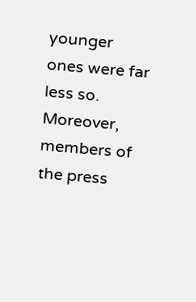younger ones were far less so. Moreover, members of the press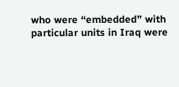who were “embedded” with particular units in Iraq were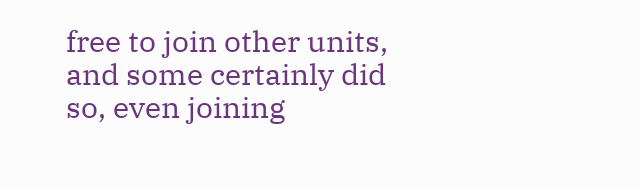free to join other units, and some certainly did so, even joining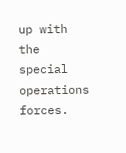up with the special operations forces.